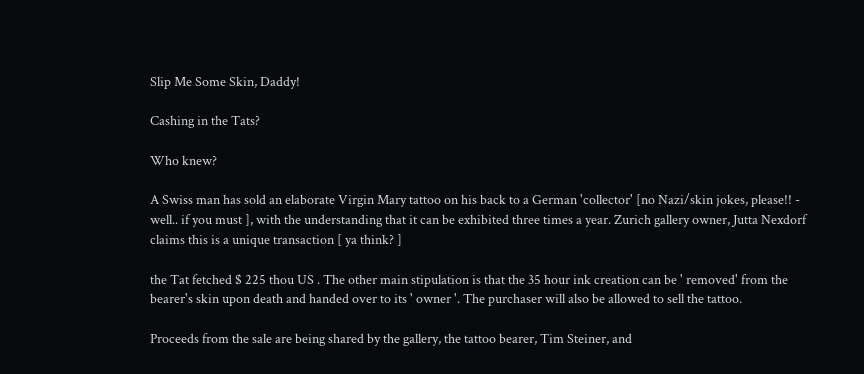Slip Me Some Skin, Daddy!

Cashing in the Tats?

Who knew?

A Swiss man has sold an elaborate Virgin Mary tattoo on his back to a German 'collector' [no Nazi/skin jokes, please!! - well.. if you must ], with the understanding that it can be exhibited three times a year. Zurich gallery owner, Jutta Nexdorf claims this is a unique transaction [ ya think? ]

the Tat fetched $ 225 thou US . The other main stipulation is that the 35 hour ink creation can be ' removed' from the bearer's skin upon death and handed over to its ' owner '. The purchaser will also be allowed to sell the tattoo.

Proceeds from the sale are being shared by the gallery, the tattoo bearer, Tim Steiner, and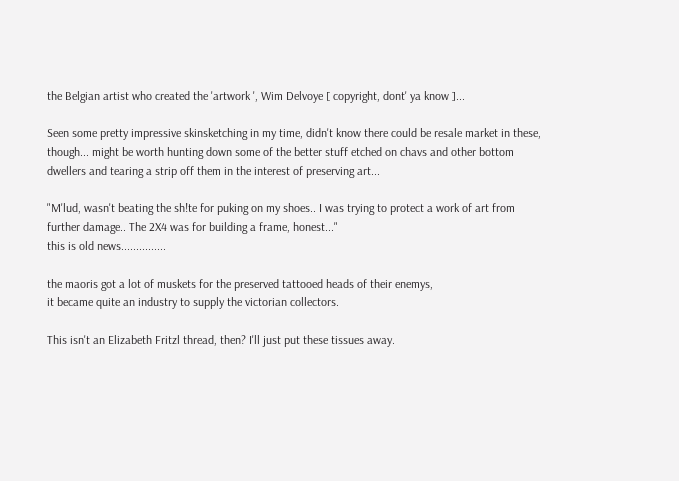the Belgian artist who created the 'artwork ', Wim Delvoye [ copyright, dont' ya know ]...

Seen some pretty impressive skinsketching in my time, didn't know there could be resale market in these, though... might be worth hunting down some of the better stuff etched on chavs and other bottom dwellers and tearing a strip off them in the interest of preserving art...

"M'lud, wasn't beating the sh!te for puking on my shoes.. I was trying to protect a work of art from further damage.. The 2X4 was for building a frame, honest..."
this is old news...............

the maoris got a lot of muskets for the preserved tattooed heads of their enemys,
it became quite an industry to supply the victorian collectors.

This isn't an Elizabeth Fritzl thread, then? I'll just put these tissues away.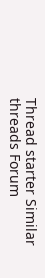Thread starter Similar threads Forum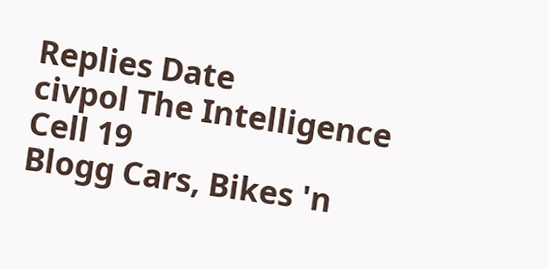Replies Date
civpol The Intelligence Cell 19
Blogg Cars, Bikes 'n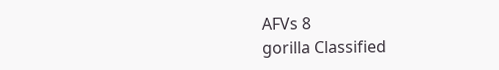AFVs 8
gorilla Classified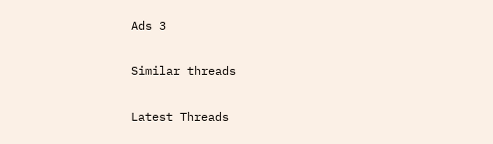Ads 3

Similar threads

Latest Threads